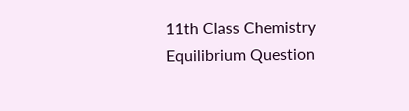11th Class Chemistry Equilibrium Question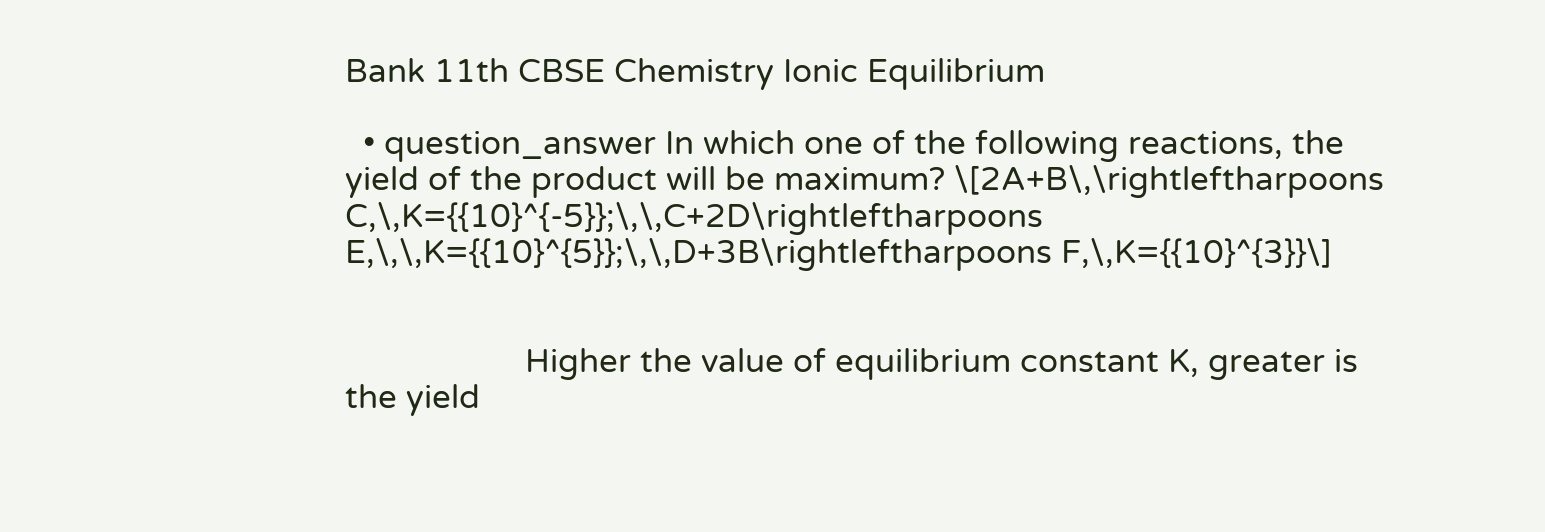Bank 11th CBSE Chemistry Ionic Equilibrium

  • question_answer In which one of the following reactions, the yield of the product will be maximum? \[2A+B\,\rightleftharpoons C,\,K={{10}^{-5}};\,\,C+2D\rightleftharpoons E,\,\,K={{10}^{5}};\,\,D+3B\rightleftharpoons F,\,K={{10}^{3}}\]


                    Higher the value of equilibrium constant K, greater is the yield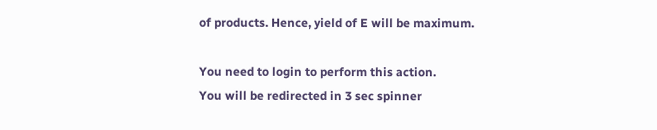of products. Hence, yield of E will be maximum.

You need to login to perform this action.
You will be redirected in 3 sec spinner